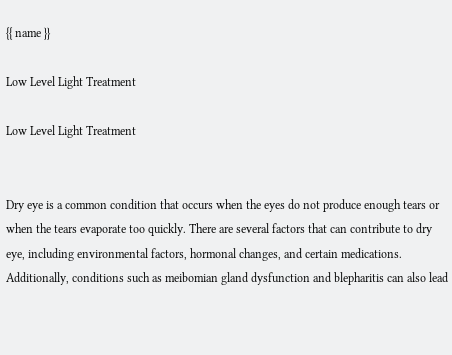{{ name }}

Low Level Light Treatment

Low Level Light Treatment


Dry eye is a common condition that occurs when the eyes do not produce enough tears or when the tears evaporate too quickly. There are several factors that can contribute to dry eye, including environmental factors, hormonal changes, and certain medications. Additionally, conditions such as meibomian gland dysfunction and blepharitis can also lead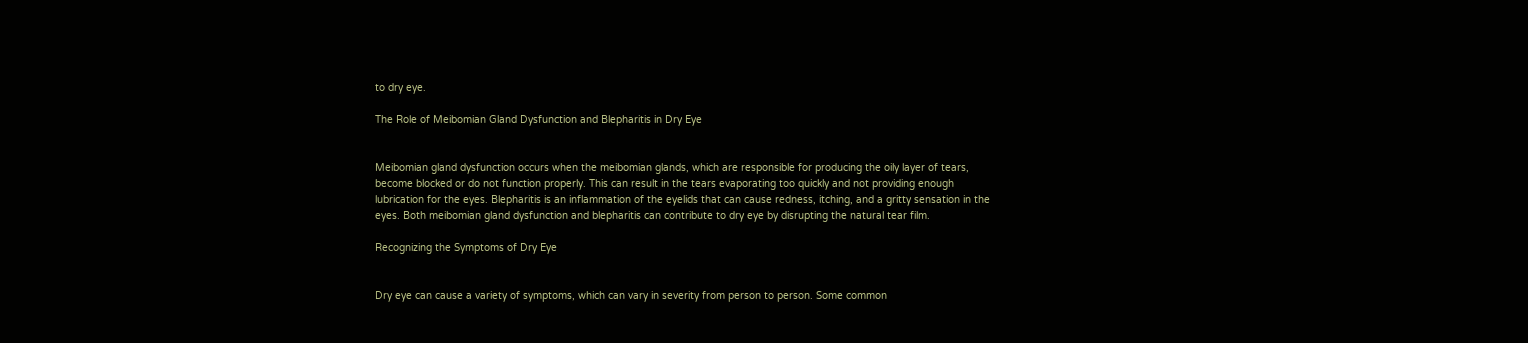to dry eye.

The Role of Meibomian Gland Dysfunction and Blepharitis in Dry Eye


Meibomian gland dysfunction occurs when the meibomian glands, which are responsible for producing the oily layer of tears, become blocked or do not function properly. This can result in the tears evaporating too quickly and not providing enough lubrication for the eyes. Blepharitis is an inflammation of the eyelids that can cause redness, itching, and a gritty sensation in the eyes. Both meibomian gland dysfunction and blepharitis can contribute to dry eye by disrupting the natural tear film.

Recognizing the Symptoms of Dry Eye


Dry eye can cause a variety of symptoms, which can vary in severity from person to person. Some common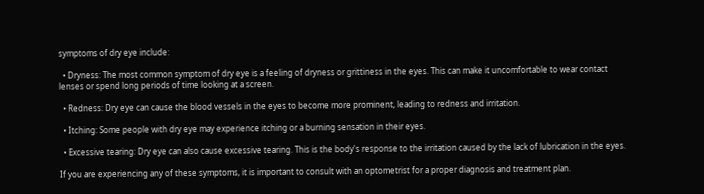symptoms of dry eye include:

  • Dryness: The most common symptom of dry eye is a feeling of dryness or grittiness in the eyes. This can make it uncomfortable to wear contact lenses or spend long periods of time looking at a screen.

  • Redness: Dry eye can cause the blood vessels in the eyes to become more prominent, leading to redness and irritation.

  • Itching: Some people with dry eye may experience itching or a burning sensation in their eyes.

  • Excessive tearing: Dry eye can also cause excessive tearing. This is the body's response to the irritation caused by the lack of lubrication in the eyes.

If you are experiencing any of these symptoms, it is important to consult with an optometrist for a proper diagnosis and treatment plan.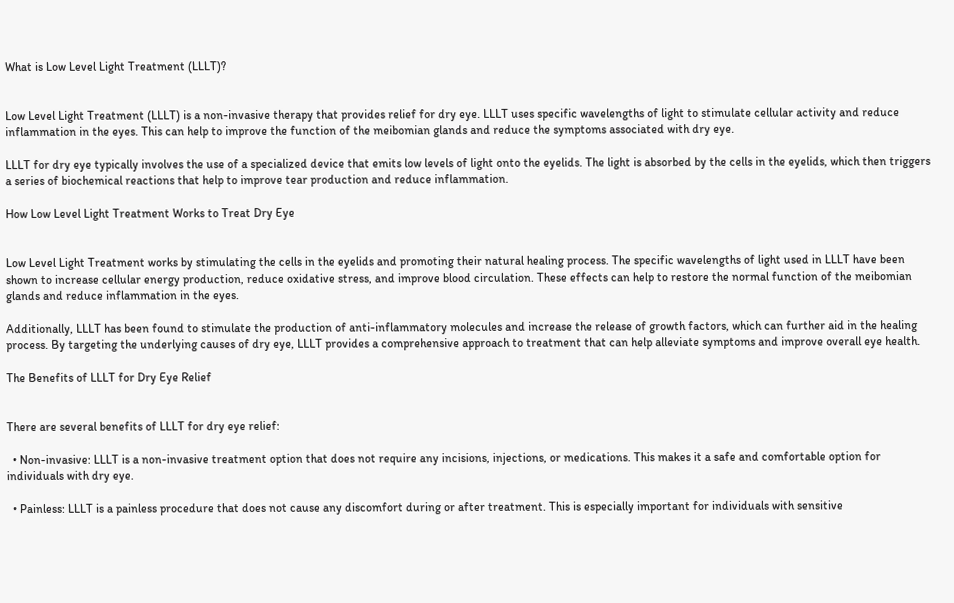What is Low Level Light Treatment (LLLT)?


Low Level Light Treatment (LLLT) is a non-invasive therapy that provides relief for dry eye. LLLT uses specific wavelengths of light to stimulate cellular activity and reduce inflammation in the eyes. This can help to improve the function of the meibomian glands and reduce the symptoms associated with dry eye.

LLLT for dry eye typically involves the use of a specialized device that emits low levels of light onto the eyelids. The light is absorbed by the cells in the eyelids, which then triggers a series of biochemical reactions that help to improve tear production and reduce inflammation.

How Low Level Light Treatment Works to Treat Dry Eye


Low Level Light Treatment works by stimulating the cells in the eyelids and promoting their natural healing process. The specific wavelengths of light used in LLLT have been shown to increase cellular energy production, reduce oxidative stress, and improve blood circulation. These effects can help to restore the normal function of the meibomian glands and reduce inflammation in the eyes.

Additionally, LLLT has been found to stimulate the production of anti-inflammatory molecules and increase the release of growth factors, which can further aid in the healing process. By targeting the underlying causes of dry eye, LLLT provides a comprehensive approach to treatment that can help alleviate symptoms and improve overall eye health.

The Benefits of LLLT for Dry Eye Relief


There are several benefits of LLLT for dry eye relief:

  • Non-invasive: LLLT is a non-invasive treatment option that does not require any incisions, injections, or medications. This makes it a safe and comfortable option for individuals with dry eye.

  • Painless: LLLT is a painless procedure that does not cause any discomfort during or after treatment. This is especially important for individuals with sensitive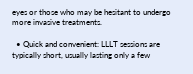eyes or those who may be hesitant to undergo more invasive treatments.

  • Quick and convenient: LLLT sessions are typically short, usually lasting only a few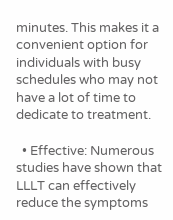minutes. This makes it a convenient option for individuals with busy schedules who may not have a lot of time to dedicate to treatment.

  • Effective: Numerous studies have shown that LLLT can effectively reduce the symptoms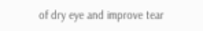of dry eye and improve tear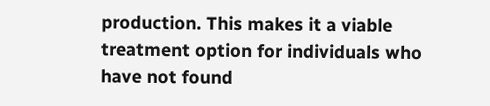production. This makes it a viable treatment option for individuals who have not found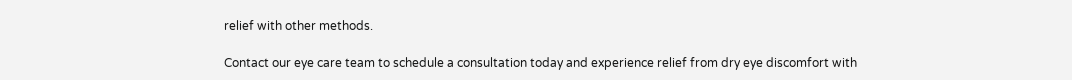relief with other methods.

Contact our eye care team to schedule a consultation today and experience relief from dry eye discomfort with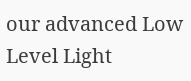our advanced Low Level Light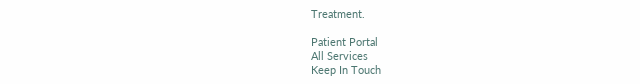Treatment.

Patient Portal
All Services
Keep In Touch